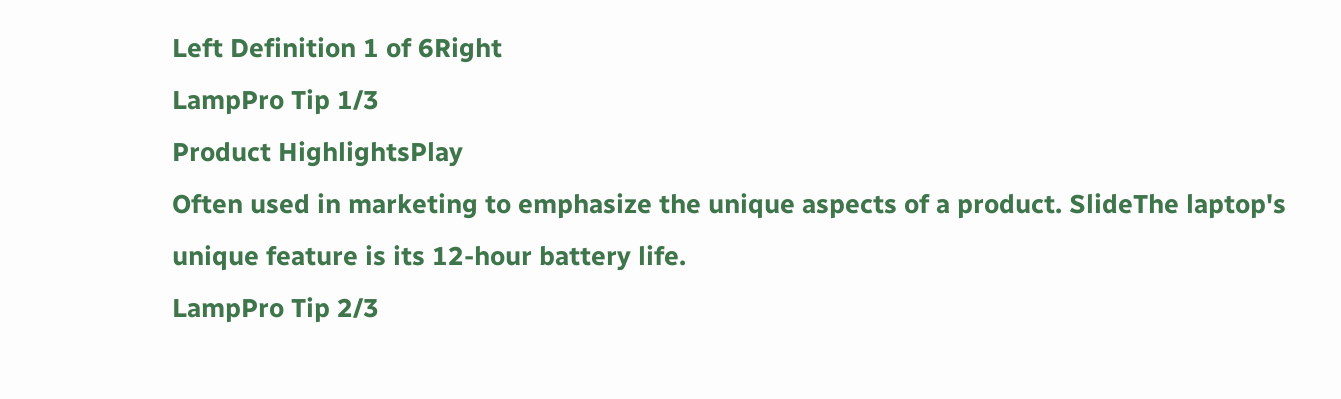Left Definition 1 of 6Right
LampPro Tip 1/3
Product HighlightsPlay
Often used in marketing to emphasize the unique aspects of a product. SlideThe laptop's unique feature is its 12-hour battery life.
LampPro Tip 2/3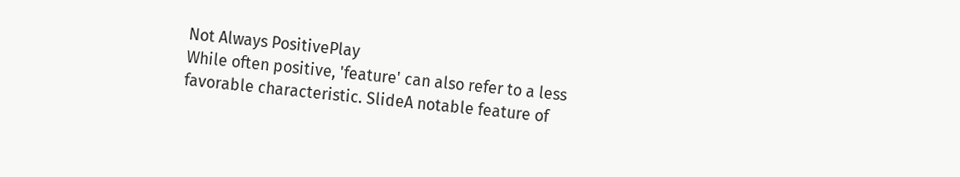Not Always PositivePlay
While often positive, 'feature' can also refer to a less favorable characteristic. SlideA notable feature of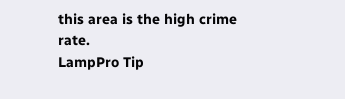this area is the high crime rate.
LampPro Tip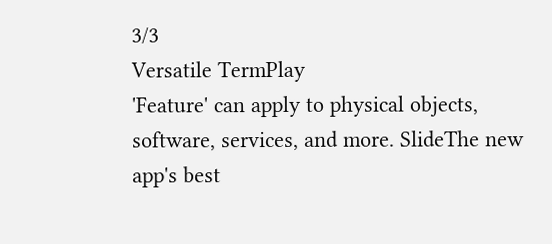3/3
Versatile TermPlay
'Feature' can apply to physical objects, software, services, and more. SlideThe new app's best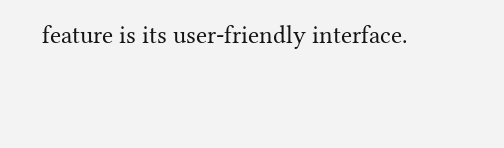feature is its user-friendly interface.